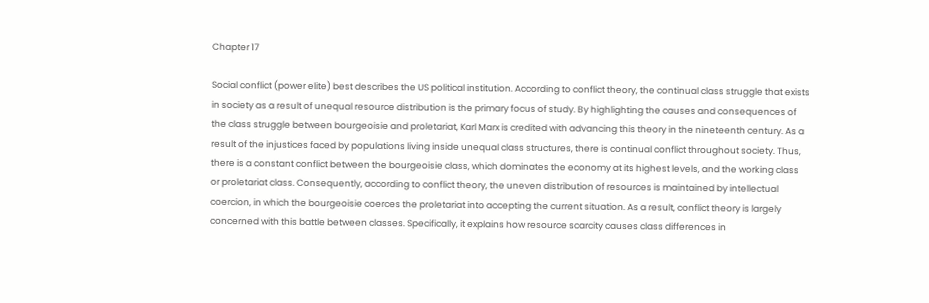Chapter 17

Social conflict (power elite) best describes the US political institution. According to conflict theory, the continual class struggle that exists in society as a result of unequal resource distribution is the primary focus of study. By highlighting the causes and consequences of the class struggle between bourgeoisie and proletariat, Karl Marx is credited with advancing this theory in the nineteenth century. As a result of the injustices faced by populations living inside unequal class structures, there is continual conflict throughout society. Thus, there is a constant conflict between the bourgeoisie class, which dominates the economy at its highest levels, and the working class or proletariat class. Consequently, according to conflict theory, the uneven distribution of resources is maintained by intellectual coercion, in which the bourgeoisie coerces the proletariat into accepting the current situation. As a result, conflict theory is largely concerned with this battle between classes. Specifically, it explains how resource scarcity causes class differences in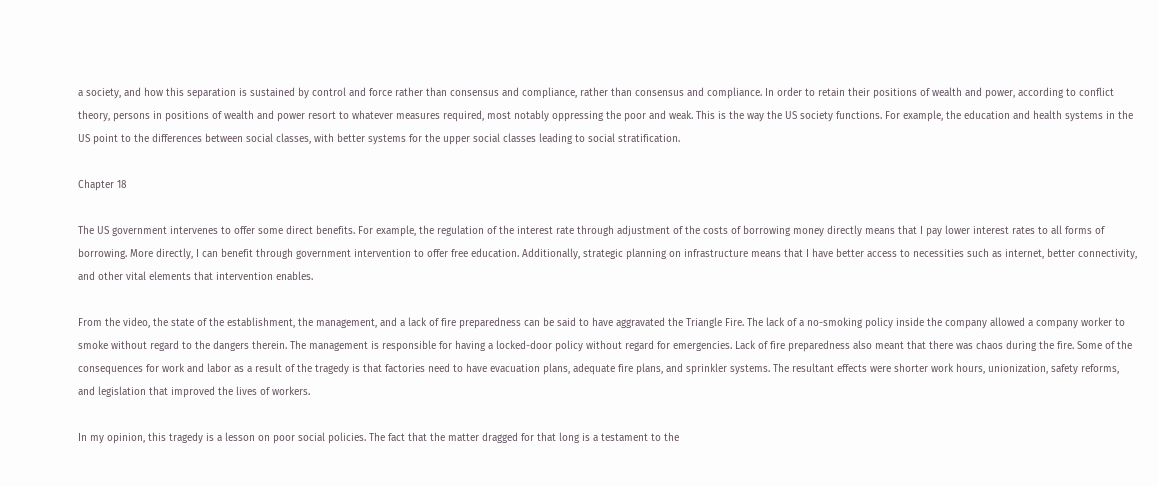a society, and how this separation is sustained by control and force rather than consensus and compliance, rather than consensus and compliance. In order to retain their positions of wealth and power, according to conflict theory, persons in positions of wealth and power resort to whatever measures required, most notably oppressing the poor and weak. This is the way the US society functions. For example, the education and health systems in the US point to the differences between social classes, with better systems for the upper social classes leading to social stratification.

Chapter 18

The US government intervenes to offer some direct benefits. For example, the regulation of the interest rate through adjustment of the costs of borrowing money directly means that I pay lower interest rates to all forms of borrowing. More directly, I can benefit through government intervention to offer free education. Additionally, strategic planning on infrastructure means that I have better access to necessities such as internet, better connectivity, and other vital elements that intervention enables.

From the video, the state of the establishment, the management, and a lack of fire preparedness can be said to have aggravated the Triangle Fire. The lack of a no-smoking policy inside the company allowed a company worker to smoke without regard to the dangers therein. The management is responsible for having a locked-door policy without regard for emergencies. Lack of fire preparedness also meant that there was chaos during the fire. Some of the consequences for work and labor as a result of the tragedy is that factories need to have evacuation plans, adequate fire plans, and sprinkler systems. The resultant effects were shorter work hours, unionization, safety reforms, and legislation that improved the lives of workers.

In my opinion, this tragedy is a lesson on poor social policies. The fact that the matter dragged for that long is a testament to the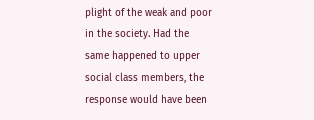plight of the weak and poor in the society. Had the same happened to upper social class members, the response would have been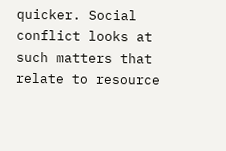quicker. Social conflict looks at such matters that relate to resource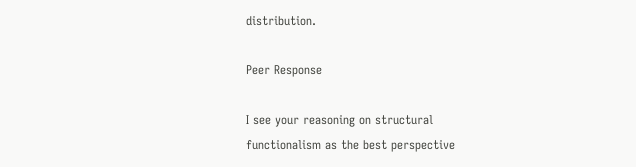distribution.

Peer Response

I see your reasoning on structural functionalism as the best perspective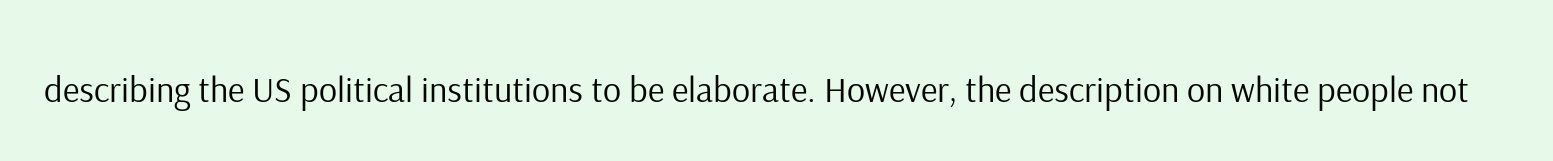describing the US political institutions to be elaborate. However, the description on white people not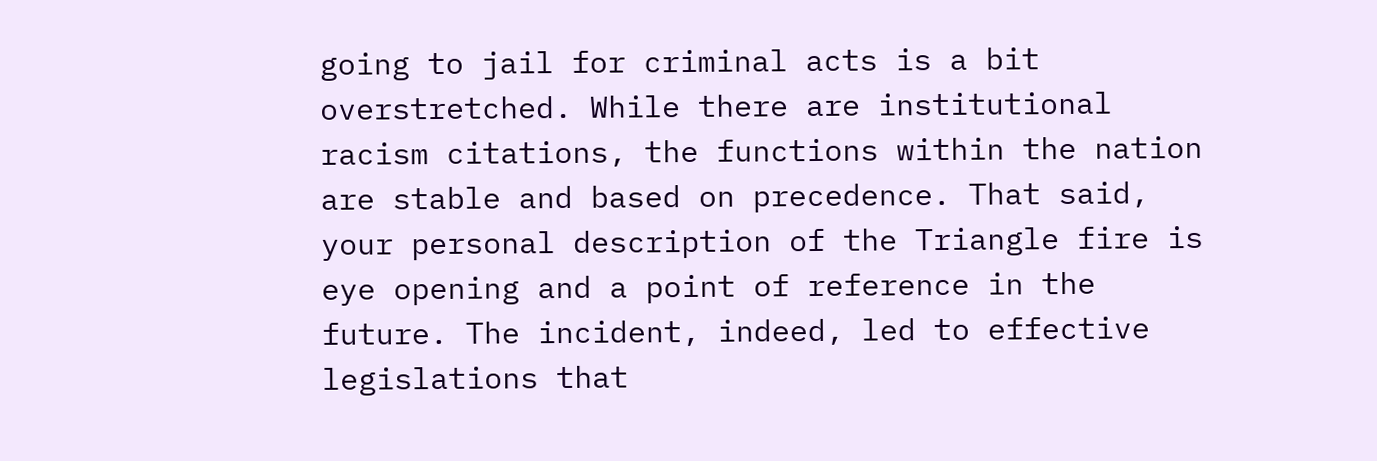going to jail for criminal acts is a bit overstretched. While there are institutional racism citations, the functions within the nation are stable and based on precedence. That said, your personal description of the Triangle fire is eye opening and a point of reference in the future. The incident, indeed, led to effective legislations that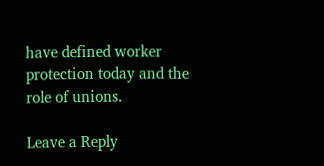have defined worker protection today and the role of unions.

Leave a Reply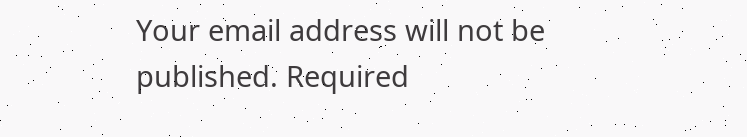Your email address will not be published. Required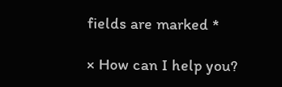fields are marked *

× How can I help you?